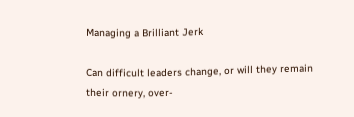Managing a Brilliant Jerk

Can difficult leaders change, or will they remain their ornery, over-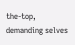the-top, demanding selves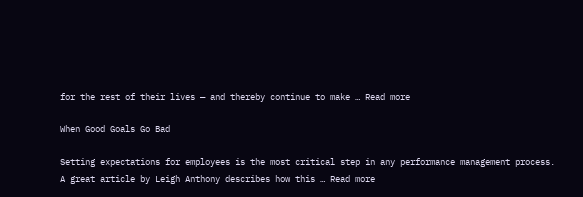for the rest of their lives — and thereby continue to make … Read more

When Good Goals Go Bad

Setting expectations for employees is the most critical step in any performance management process. A great article by Leigh Anthony describes how this … Read more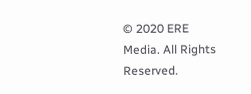© 2020 ERE Media. All Rights Reserved.